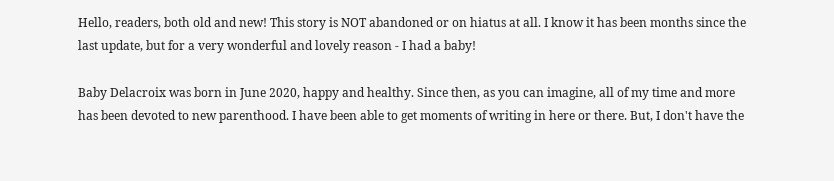Hello, readers, both old and new! This story is NOT abandoned or on hiatus at all. I know it has been months since the last update, but for a very wonderful and lovely reason - I had a baby!

Baby Delacroix was born in June 2020, happy and healthy. Since then, as you can imagine, all of my time and more has been devoted to new parenthood. I have been able to get moments of writing in here or there. But, I don't have the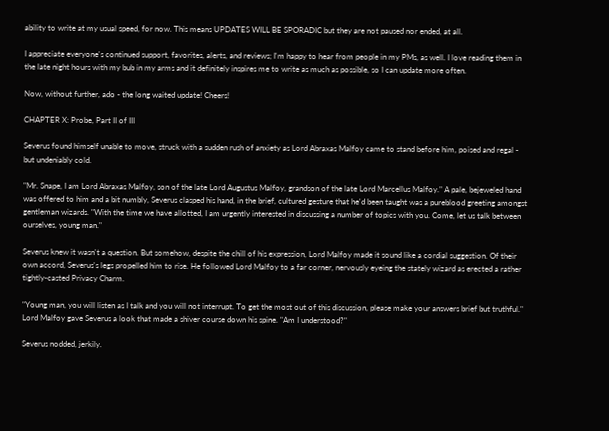ability to write at my usual speed, for now. This means UPDATES WILL BE SPORADIC but they are not paused nor ended, at all.

I appreciate everyone's continued support, favorites, alerts, and reviews; I'm happy to hear from people in my PMs, as well. I love reading them in the late night hours with my bub in my arms and it definitely inspires me to write as much as possible, so I can update more often.

Now, without further, ado - the long waited update! Cheers!

CHAPTER X: Probe, Part II of III

Severus found himself unable to move, struck with a sudden rush of anxiety as Lord Abraxas Malfoy came to stand before him, poised and regal - but undeniably cold.

"Mr. Snape, I am Lord Abraxas Malfoy, son of the late Lord Augustus Malfoy, grandson of the late Lord Marcellus Malfoy." A pale, bejeweled hand was offered to him and a bit numbly, Severus clasped his hand, in the brief, cultured gesture that he'd been taught was a pureblood greeting amongst gentleman wizards. "With the time we have allotted, I am urgently interested in discussing a number of topics with you. Come, let us talk between ourselves, young man."

Severus knew it wasn't a question. But somehow, despite the chill of his expression, Lord Malfoy made it sound like a cordial suggestion. Of their own accord, Severus's legs propelled him to rise. He followed Lord Malfoy to a far corner, nervously eyeing the stately wizard as erected a rather tightly-casted Privacy Charm.

"Young man, you will listen as I talk and you will not interrupt. To get the most out of this discussion, please make your answers brief but truthful." Lord Malfoy gave Severus a look that made a shiver course down his spine. "Am I understood?"

Severus nodded, jerkily.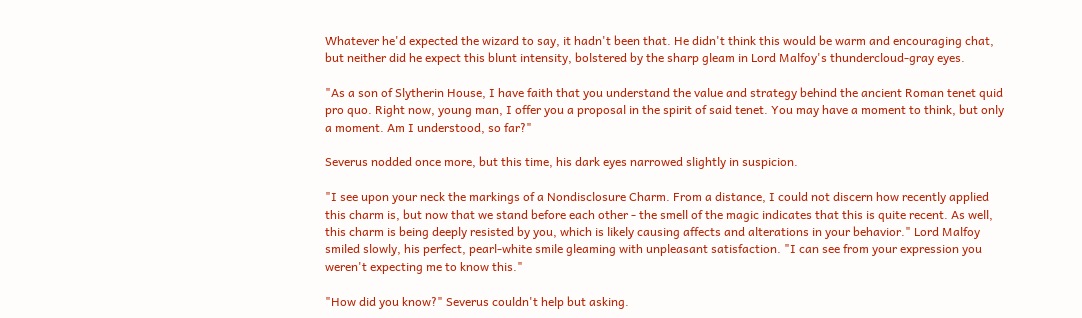Whatever he'd expected the wizard to say, it hadn't been that. He didn't think this would be warm and encouraging chat, but neither did he expect this blunt intensity, bolstered by the sharp gleam in Lord Malfoy's thundercloud-gray eyes.

"As a son of Slytherin House, I have faith that you understand the value and strategy behind the ancient Roman tenet quid pro quo. Right now, young man, I offer you a proposal in the spirit of said tenet. You may have a moment to think, but only a moment. Am I understood, so far?"

Severus nodded once more, but this time, his dark eyes narrowed slightly in suspicion.

"I see upon your neck the markings of a Nondisclosure Charm. From a distance, I could not discern how recently applied this charm is, but now that we stand before each other - the smell of the magic indicates that this is quite recent. As well, this charm is being deeply resisted by you, which is likely causing affects and alterations in your behavior." Lord Malfoy smiled slowly, his perfect, pearl-white smile gleaming with unpleasant satisfaction. "I can see from your expression you weren't expecting me to know this."

"How did you know?" Severus couldn't help but asking.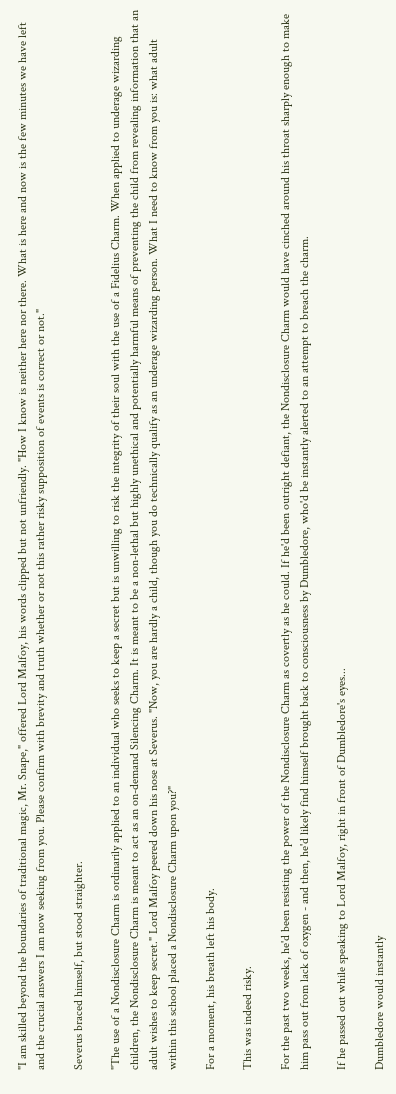"I am skilled beyond the boundaries of traditional magic, Mr. Snape," offered Lord Malfoy, his words clipped but not unfriendly. "How I know is neither here nor there. What is here and now is the few minutes we have left and the crucial answers I am now seeking from you. Please confirm with brevity and truth whether or not this rather risky supposition of events is correct or not."

Severus braced himself, but stood straighter.

"The use of a Nondisclosure Charm is ordinarily applied to an individual who seeks to keep a secret but is unwilling to risk the integrity of their soul with the use of a Fidelius Charm. When applied to underage wizarding children, the Nondisclosure Charm is meant to act as an on-demand Silencing Charm. It is meant to be a non-lethal but highly unethical and potentially harmful means of preventing the child from revealing information that an adult wishes to keep secret." Lord Malfoy peered down his nose at Severus. "Now, you are hardly a child, though you do technically qualify as an underage wizarding person. What I need to know from you is: what adult within this school placed a Nondisclosure Charm upon you?"

For a moment, his breath left his body.

This was indeed risky.

For the past two weeks, he'd been resisting the power of the Nondisclosure Charm as covertly as he could. If he'd been outright defiant, the Nondisclosure Charm would have cinched around his throat sharply enough to make him pass out from lack of oxygen - and then, he'd likely find himself brought back to consciousness by Dumbledore, who'd be instantly alerted to an attempt to breach the charm.

If he passed out while speaking to Lord Malfoy, right in front of Dumbledore's eyes...

Dumbledore would instantly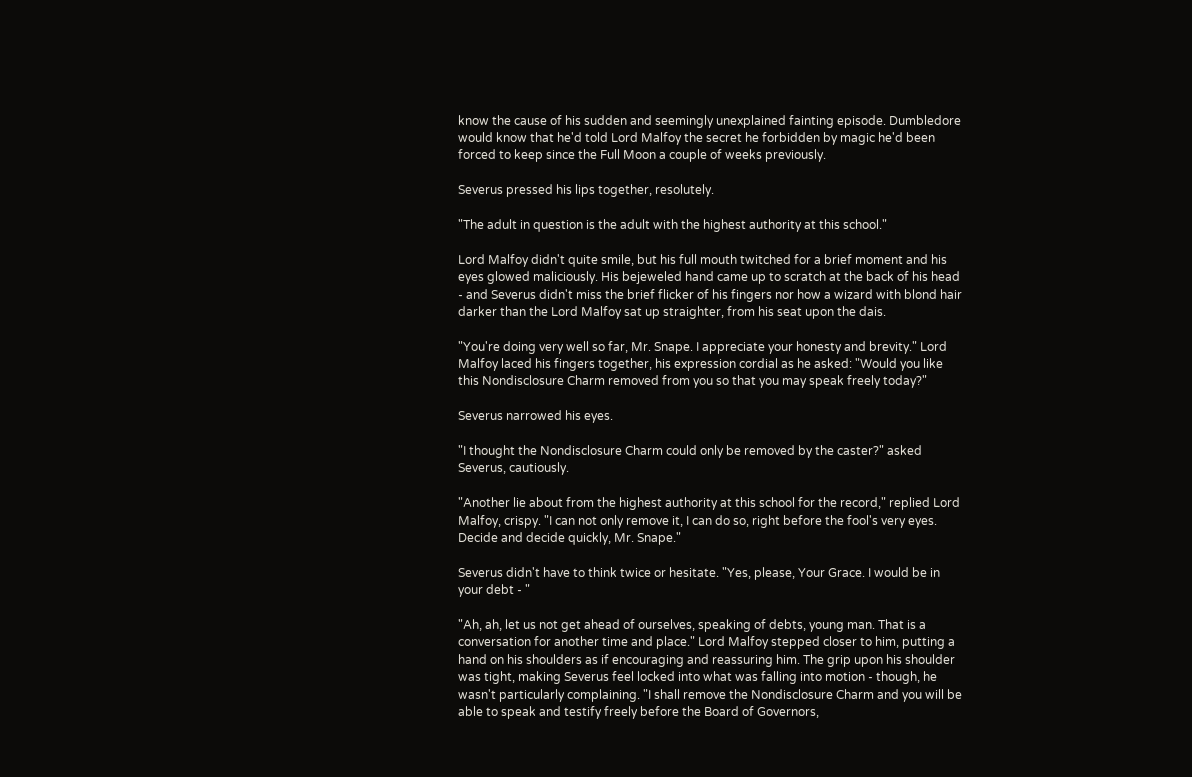know the cause of his sudden and seemingly unexplained fainting episode. Dumbledore would know that he'd told Lord Malfoy the secret he forbidden by magic he'd been forced to keep since the Full Moon a couple of weeks previously.

Severus pressed his lips together, resolutely.

"The adult in question is the adult with the highest authority at this school."

Lord Malfoy didn't quite smile, but his full mouth twitched for a brief moment and his eyes glowed maliciously. His bejeweled hand came up to scratch at the back of his head - and Severus didn't miss the brief flicker of his fingers nor how a wizard with blond hair darker than the Lord Malfoy sat up straighter, from his seat upon the dais.

"You're doing very well so far, Mr. Snape. I appreciate your honesty and brevity." Lord Malfoy laced his fingers together, his expression cordial as he asked: "Would you like this Nondisclosure Charm removed from you so that you may speak freely today?"

Severus narrowed his eyes.

"I thought the Nondisclosure Charm could only be removed by the caster?" asked Severus, cautiously.

"Another lie about from the highest authority at this school for the record," replied Lord Malfoy, crispy. "I can not only remove it, I can do so, right before the fool's very eyes. Decide and decide quickly, Mr. Snape."

Severus didn't have to think twice or hesitate. "Yes, please, Your Grace. I would be in your debt - "

"Ah, ah, let us not get ahead of ourselves, speaking of debts, young man. That is a conversation for another time and place." Lord Malfoy stepped closer to him, putting a hand on his shoulders as if encouraging and reassuring him. The grip upon his shoulder was tight, making Severus feel locked into what was falling into motion - though, he wasn't particularly complaining. "I shall remove the Nondisclosure Charm and you will be able to speak and testify freely before the Board of Governors,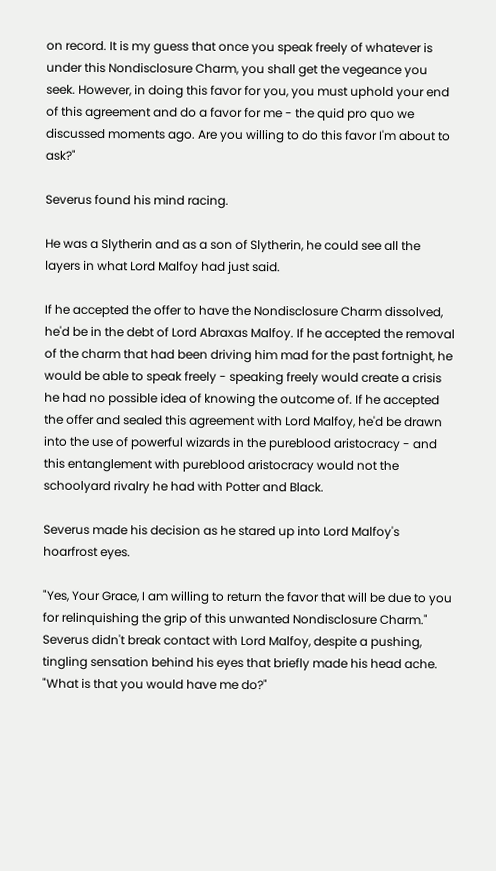on record. It is my guess that once you speak freely of whatever is under this Nondisclosure Charm, you shall get the vegeance you seek. However, in doing this favor for you, you must uphold your end of this agreement and do a favor for me - the quid pro quo we discussed moments ago. Are you willing to do this favor I'm about to ask?"

Severus found his mind racing.

He was a Slytherin and as a son of Slytherin, he could see all the layers in what Lord Malfoy had just said.

If he accepted the offer to have the Nondisclosure Charm dissolved, he'd be in the debt of Lord Abraxas Malfoy. If he accepted the removal of the charm that had been driving him mad for the past fortnight, he would be able to speak freely - speaking freely would create a crisis he had no possible idea of knowing the outcome of. If he accepted the offer and sealed this agreement with Lord Malfoy, he'd be drawn into the use of powerful wizards in the pureblood aristocracy - and this entanglement with pureblood aristocracy would not the schoolyard rivalry he had with Potter and Black.

Severus made his decision as he stared up into Lord Malfoy's hoarfrost eyes.

"Yes, Your Grace, I am willing to return the favor that will be due to you for relinquishing the grip of this unwanted Nondisclosure Charm." Severus didn't break contact with Lord Malfoy, despite a pushing, tingling sensation behind his eyes that briefly made his head ache. "What is that you would have me do?"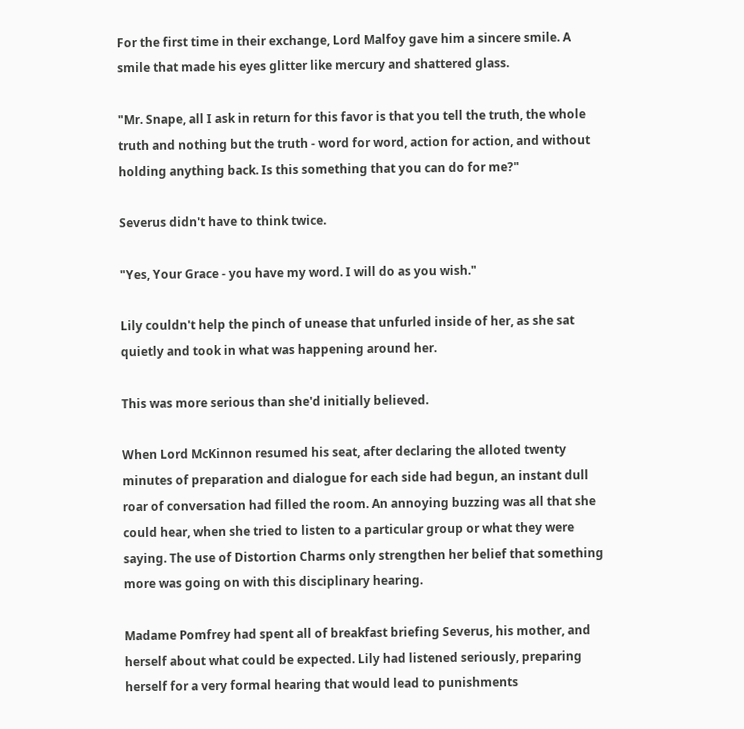For the first time in their exchange, Lord Malfoy gave him a sincere smile. A smile that made his eyes glitter like mercury and shattered glass.

"Mr. Snape, all I ask in return for this favor is that you tell the truth, the whole truth and nothing but the truth - word for word, action for action, and without holding anything back. Is this something that you can do for me?"

Severus didn't have to think twice.

"Yes, Your Grace - you have my word. I will do as you wish."

Lily couldn't help the pinch of unease that unfurled inside of her, as she sat quietly and took in what was happening around her.

This was more serious than she'd initially believed.

When Lord McKinnon resumed his seat, after declaring the alloted twenty minutes of preparation and dialogue for each side had begun, an instant dull roar of conversation had filled the room. An annoying buzzing was all that she could hear, when she tried to listen to a particular group or what they were saying. The use of Distortion Charms only strengthen her belief that something more was going on with this disciplinary hearing.

Madame Pomfrey had spent all of breakfast briefing Severus, his mother, and herself about what could be expected. Lily had listened seriously, preparing herself for a very formal hearing that would lead to punishments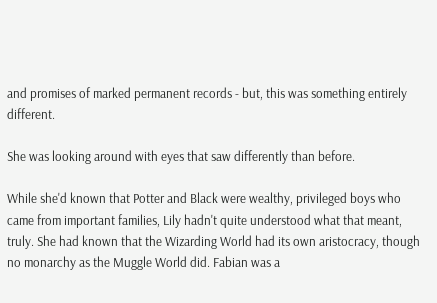and promises of marked permanent records - but, this was something entirely different.

She was looking around with eyes that saw differently than before.

While she'd known that Potter and Black were wealthy, privileged boys who came from important families, Lily hadn't quite understood what that meant, truly. She had known that the Wizarding World had its own aristocracy, though no monarchy as the Muggle World did. Fabian was a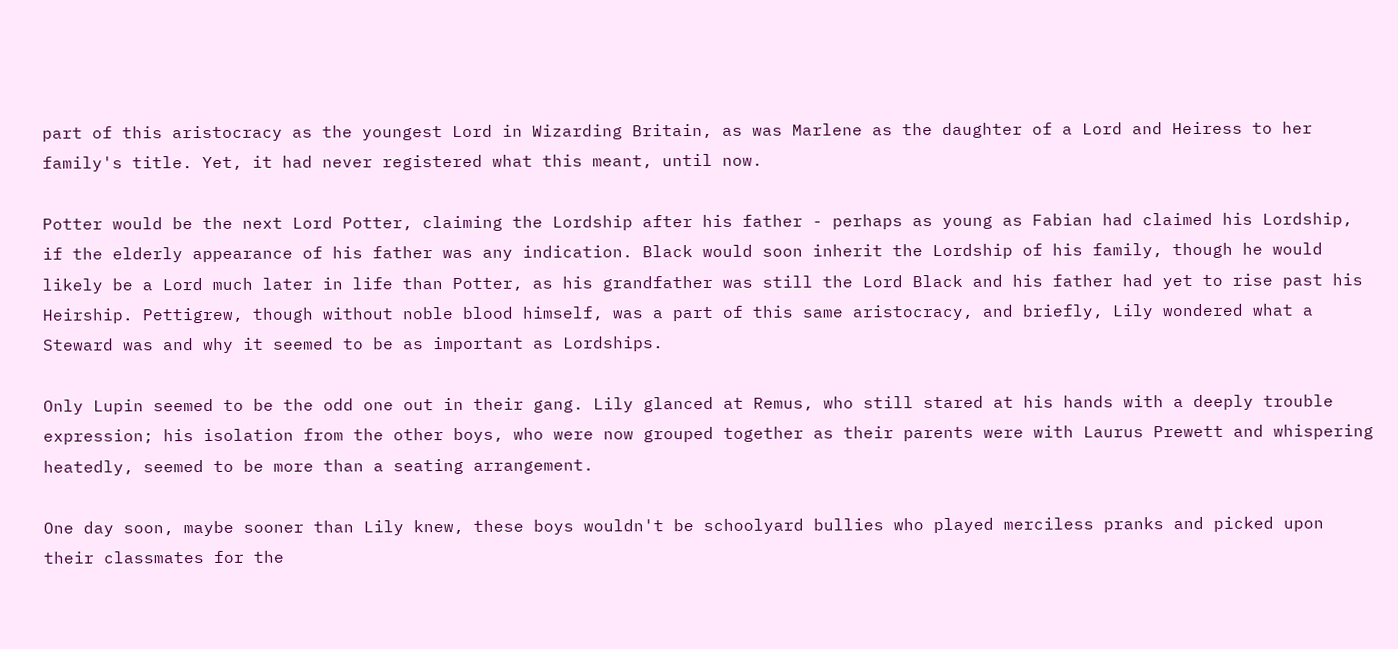part of this aristocracy as the youngest Lord in Wizarding Britain, as was Marlene as the daughter of a Lord and Heiress to her family's title. Yet, it had never registered what this meant, until now.

Potter would be the next Lord Potter, claiming the Lordship after his father - perhaps as young as Fabian had claimed his Lordship, if the elderly appearance of his father was any indication. Black would soon inherit the Lordship of his family, though he would likely be a Lord much later in life than Potter, as his grandfather was still the Lord Black and his father had yet to rise past his Heirship. Pettigrew, though without noble blood himself, was a part of this same aristocracy, and briefly, Lily wondered what a Steward was and why it seemed to be as important as Lordships.

Only Lupin seemed to be the odd one out in their gang. Lily glanced at Remus, who still stared at his hands with a deeply trouble expression; his isolation from the other boys, who were now grouped together as their parents were with Laurus Prewett and whispering heatedly, seemed to be more than a seating arrangement.

One day soon, maybe sooner than Lily knew, these boys wouldn't be schoolyard bullies who played merciless pranks and picked upon their classmates for the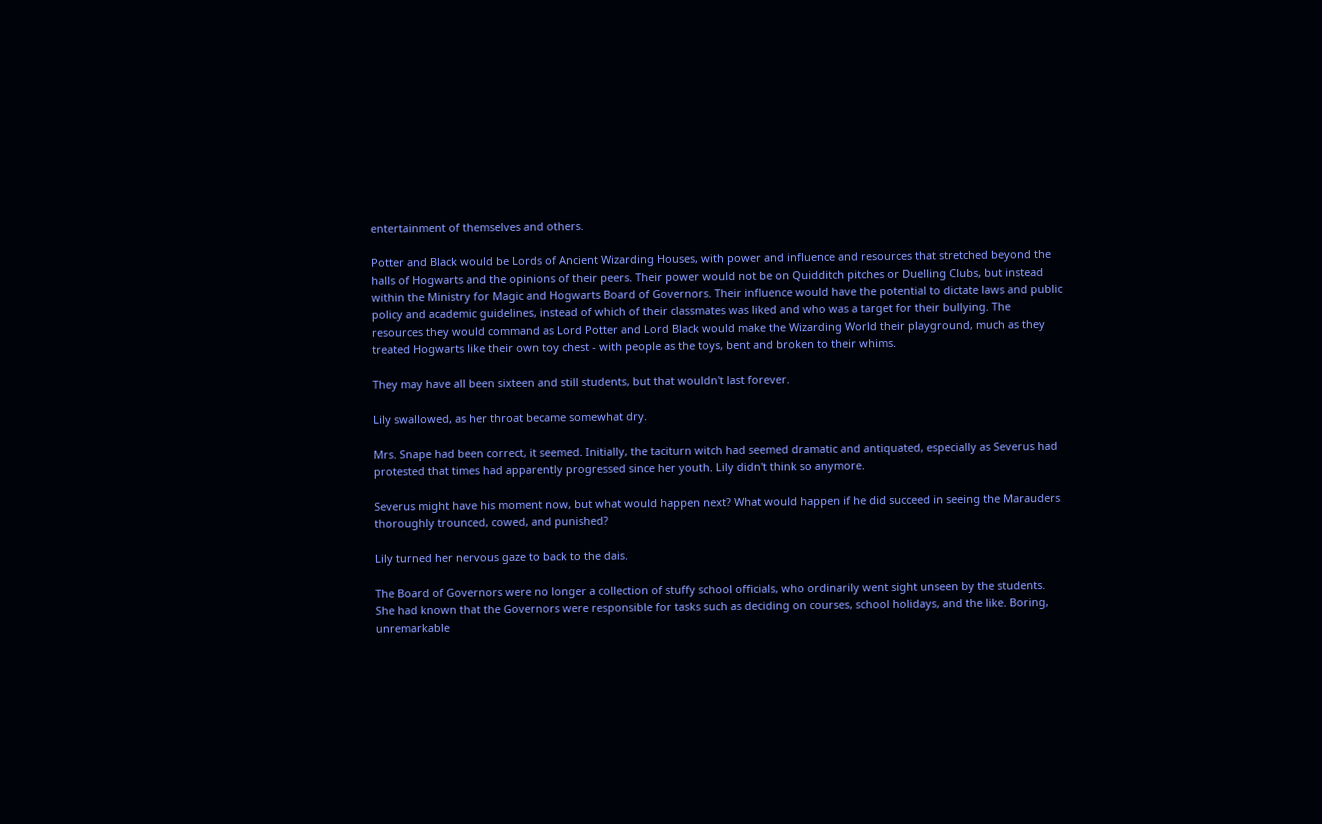entertainment of themselves and others.

Potter and Black would be Lords of Ancient Wizarding Houses, with power and influence and resources that stretched beyond the halls of Hogwarts and the opinions of their peers. Their power would not be on Quidditch pitches or Duelling Clubs, but instead within the Ministry for Magic and Hogwarts Board of Governors. Their influence would have the potential to dictate laws and public policy and academic guidelines, instead of which of their classmates was liked and who was a target for their bullying. The resources they would command as Lord Potter and Lord Black would make the Wizarding World their playground, much as they treated Hogwarts like their own toy chest - with people as the toys, bent and broken to their whims.

They may have all been sixteen and still students, but that wouldn't last forever.

Lily swallowed, as her throat became somewhat dry.

Mrs. Snape had been correct, it seemed. Initially, the taciturn witch had seemed dramatic and antiquated, especially as Severus had protested that times had apparently progressed since her youth. Lily didn't think so anymore.

Severus might have his moment now, but what would happen next? What would happen if he did succeed in seeing the Marauders thoroughly trounced, cowed, and punished?

Lily turned her nervous gaze to back to the dais.

The Board of Governors were no longer a collection of stuffy school officials, who ordinarily went sight unseen by the students. She had known that the Governors were responsible for tasks such as deciding on courses, school holidays, and the like. Boring, unremarkable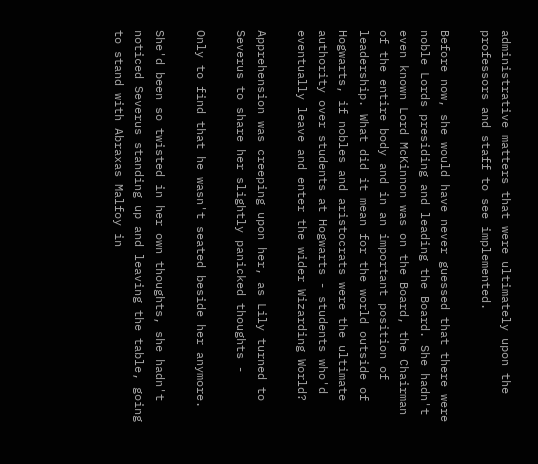administrative matters that were ultimately upon the professors and staff to see implemented.

Before now, she would have never guessed that there were noble Lords presiding and leading the Board. She hadn't even known Lord McKinnon was on the Board, the Chairman of the entire body and in an important position of leadership. What did it mean for the world outside of Hogwarts, if nobles and aristocrats were the ultimate authority over students at Hogwarts - students who'd eventually leave and enter the wider Wizarding World?

Apprehension was creeping upon her, as Lily turned to Severus to share her slightly panicked thoughts -

Only to find that he wasn't seated beside her anymore.

She'd been so twisted in her own thoughts, she hadn't noticed Severus standing up and leaving the table, going to stand with Abraxas Malfoy in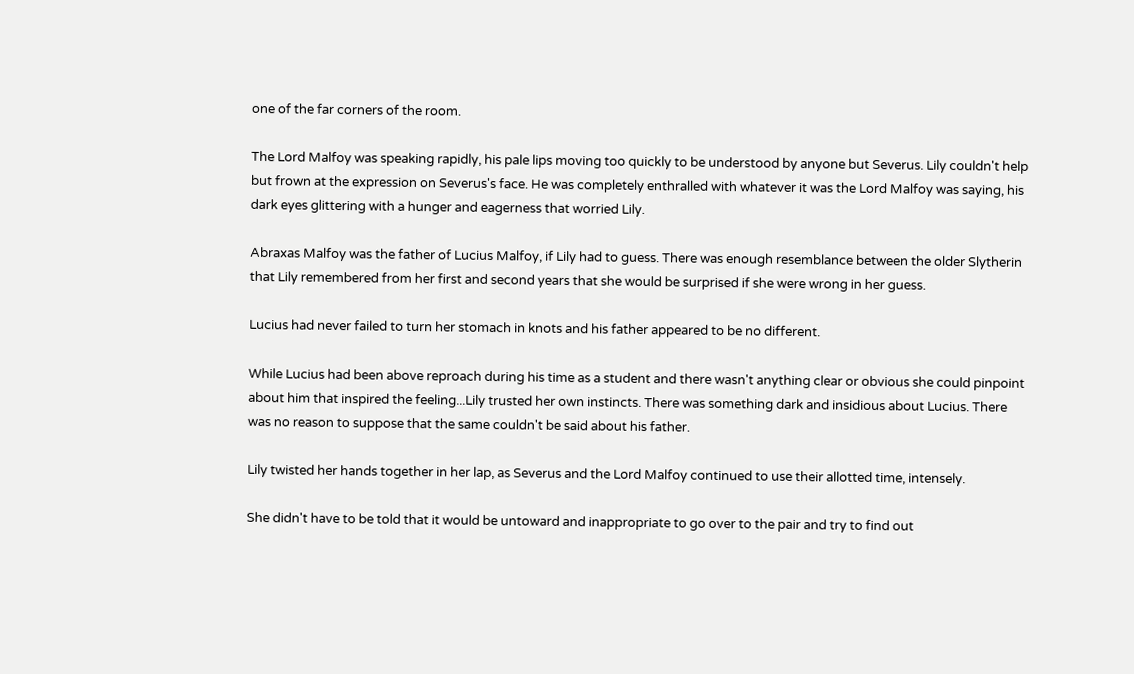one of the far corners of the room.

The Lord Malfoy was speaking rapidly, his pale lips moving too quickly to be understood by anyone but Severus. Lily couldn't help but frown at the expression on Severus's face. He was completely enthralled with whatever it was the Lord Malfoy was saying, his dark eyes glittering with a hunger and eagerness that worried Lily.

Abraxas Malfoy was the father of Lucius Malfoy, if Lily had to guess. There was enough resemblance between the older Slytherin that Lily remembered from her first and second years that she would be surprised if she were wrong in her guess.

Lucius had never failed to turn her stomach in knots and his father appeared to be no different.

While Lucius had been above reproach during his time as a student and there wasn't anything clear or obvious she could pinpoint about him that inspired the feeling...Lily trusted her own instincts. There was something dark and insidious about Lucius. There was no reason to suppose that the same couldn't be said about his father.

Lily twisted her hands together in her lap, as Severus and the Lord Malfoy continued to use their allotted time, intensely.

She didn't have to be told that it would be untoward and inappropriate to go over to the pair and try to find out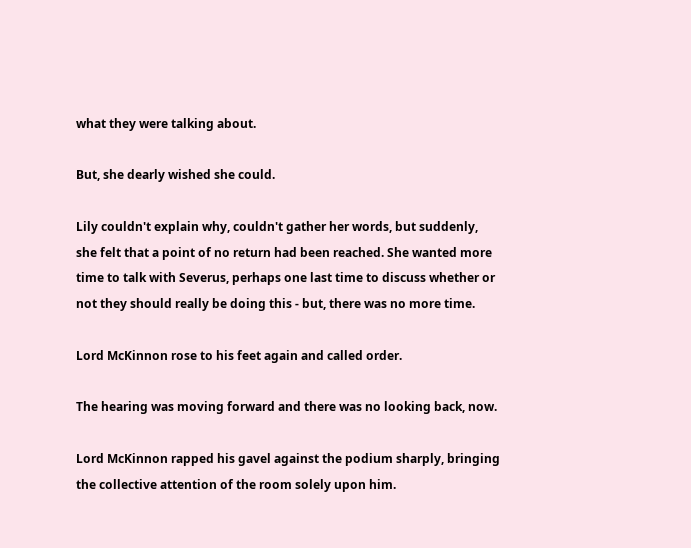what they were talking about.

But, she dearly wished she could.

Lily couldn't explain why, couldn't gather her words, but suddenly, she felt that a point of no return had been reached. She wanted more time to talk with Severus, perhaps one last time to discuss whether or not they should really be doing this - but, there was no more time.

Lord McKinnon rose to his feet again and called order.

The hearing was moving forward and there was no looking back, now.

Lord McKinnon rapped his gavel against the podium sharply, bringing the collective attention of the room solely upon him.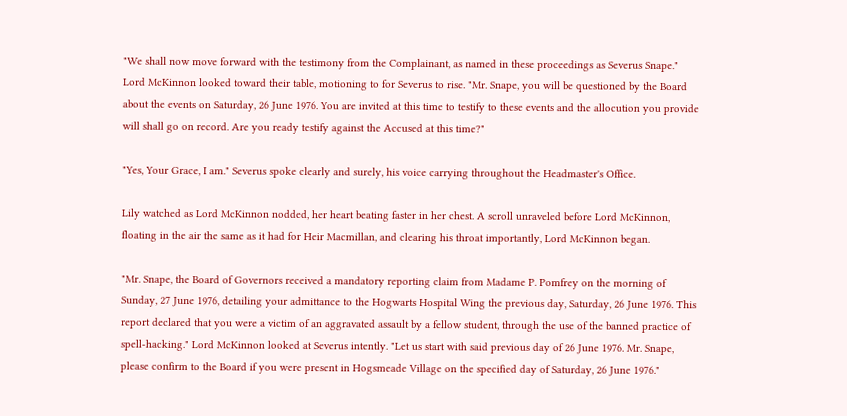"We shall now move forward with the testimony from the Complainant, as named in these proceedings as Severus Snape." Lord McKinnon looked toward their table, motioning to for Severus to rise. "Mr. Snape, you will be questioned by the Board about the events on Saturday, 26 June 1976. You are invited at this time to testify to these events and the allocution you provide will shall go on record. Are you ready testify against the Accused at this time?"

"Yes, Your Grace, I am." Severus spoke clearly and surely, his voice carrying throughout the Headmaster's Office.

Lily watched as Lord McKinnon nodded, her heart beating faster in her chest. A scroll unraveled before Lord McKinnon, floating in the air the same as it had for Heir Macmillan, and clearing his throat importantly, Lord McKinnon began.

"Mr. Snape, the Board of Governors received a mandatory reporting claim from Madame P. Pomfrey on the morning of Sunday, 27 June 1976, detailing your admittance to the Hogwarts Hospital Wing the previous day, Saturday, 26 June 1976. This report declared that you were a victim of an aggravated assault by a fellow student, through the use of the banned practice of spell-hacking." Lord McKinnon looked at Severus intently. "Let us start with said previous day of 26 June 1976. Mr. Snape, please confirm to the Board if you were present in Hogsmeade Village on the specified day of Saturday, 26 June 1976."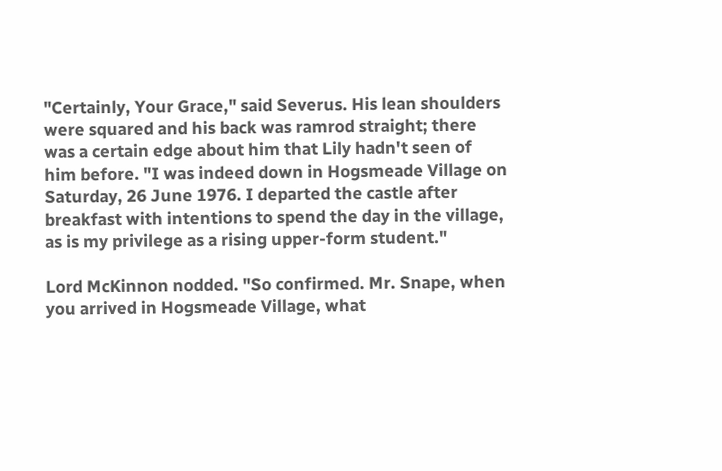"Certainly, Your Grace," said Severus. His lean shoulders were squared and his back was ramrod straight; there was a certain edge about him that Lily hadn't seen of him before. "I was indeed down in Hogsmeade Village on Saturday, 26 June 1976. I departed the castle after breakfast with intentions to spend the day in the village, as is my privilege as a rising upper-form student."

Lord McKinnon nodded. "So confirmed. Mr. Snape, when you arrived in Hogsmeade Village, what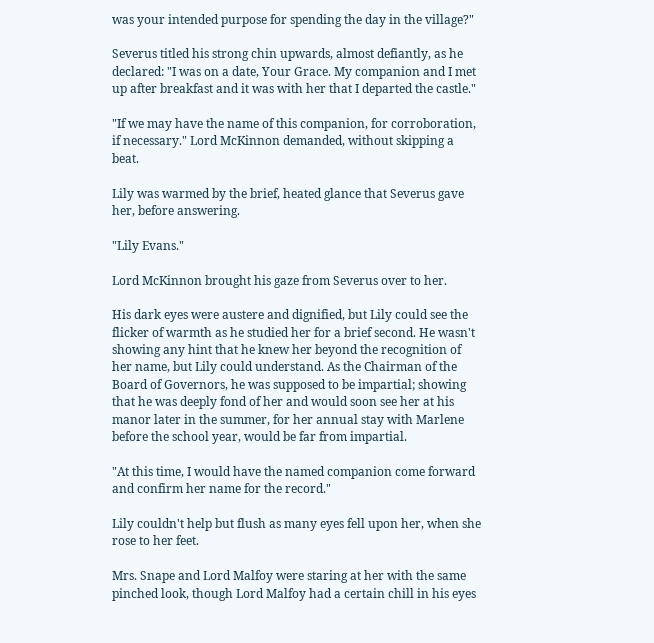was your intended purpose for spending the day in the village?"

Severus titled his strong chin upwards, almost defiantly, as he declared: "I was on a date, Your Grace. My companion and I met up after breakfast and it was with her that I departed the castle."

"If we may have the name of this companion, for corroboration, if necessary." Lord McKinnon demanded, without skipping a beat.

Lily was warmed by the brief, heated glance that Severus gave her, before answering.

"Lily Evans."

Lord McKinnon brought his gaze from Severus over to her.

His dark eyes were austere and dignified, but Lily could see the flicker of warmth as he studied her for a brief second. He wasn't showing any hint that he knew her beyond the recognition of her name, but Lily could understand. As the Chairman of the Board of Governors, he was supposed to be impartial; showing that he was deeply fond of her and would soon see her at his manor later in the summer, for her annual stay with Marlene before the school year, would be far from impartial.

"At this time, I would have the named companion come forward and confirm her name for the record."

Lily couldn't help but flush as many eyes fell upon her, when she rose to her feet.

Mrs. Snape and Lord Malfoy were staring at her with the same pinched look, though Lord Malfoy had a certain chill in his eyes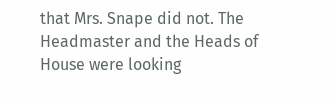that Mrs. Snape did not. The Headmaster and the Heads of House were looking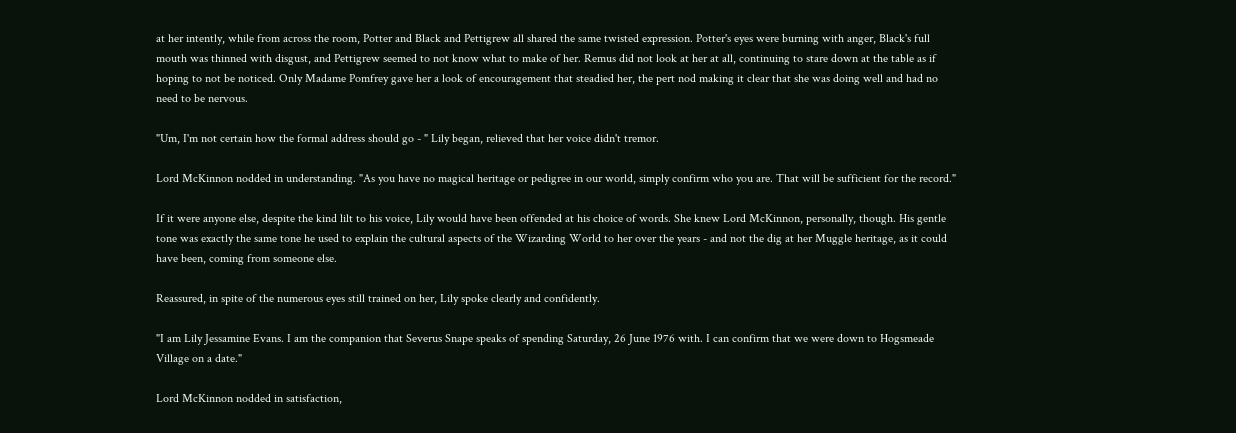at her intently, while from across the room, Potter and Black and Pettigrew all shared the same twisted expression. Potter's eyes were burning with anger, Black's full mouth was thinned with disgust, and Pettigrew seemed to not know what to make of her. Remus did not look at her at all, continuing to stare down at the table as if hoping to not be noticed. Only Madame Pomfrey gave her a look of encouragement that steadied her, the pert nod making it clear that she was doing well and had no need to be nervous.

"Um, I'm not certain how the formal address should go - " Lily began, relieved that her voice didn't tremor.

Lord McKinnon nodded in understanding. "As you have no magical heritage or pedigree in our world, simply confirm who you are. That will be sufficient for the record."

If it were anyone else, despite the kind lilt to his voice, Lily would have been offended at his choice of words. She knew Lord McKinnon, personally, though. His gentle tone was exactly the same tone he used to explain the cultural aspects of the Wizarding World to her over the years - and not the dig at her Muggle heritage, as it could have been, coming from someone else.

Reassured, in spite of the numerous eyes still trained on her, Lily spoke clearly and confidently.

"I am Lily Jessamine Evans. I am the companion that Severus Snape speaks of spending Saturday, 26 June 1976 with. I can confirm that we were down to Hogsmeade Village on a date."

Lord McKinnon nodded in satisfaction,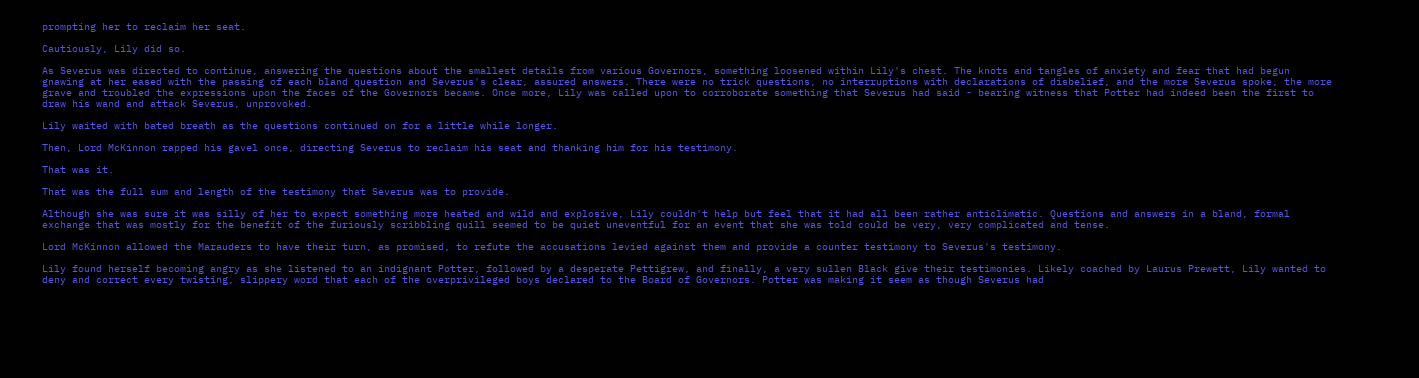prompting her to reclaim her seat.

Cautiously, Lily did so.

As Severus was directed to continue, answering the questions about the smallest details from various Governors, something loosened within Lily's chest. The knots and tangles of anxiety and fear that had begun gnawing at her eased with the passing of each bland question and Severus's clear, assured answers. There were no trick questions, no interruptions with declarations of disbelief, and the more Severus spoke, the more grave and troubled the expressions upon the faces of the Governors became. Once more, Lily was called upon to corroborate something that Severus had said - bearing witness that Potter had indeed been the first to draw his wand and attack Severus, unprovoked.

Lily waited with bated breath as the questions continued on for a little while longer.

Then, Lord McKinnon rapped his gavel once, directing Severus to reclaim his seat and thanking him for his testimony.

That was it.

That was the full sum and length of the testimony that Severus was to provide.

Although she was sure it was silly of her to expect something more heated and wild and explosive, Lily couldn't help but feel that it had all been rather anticlimatic. Questions and answers in a bland, formal exchange that was mostly for the benefit of the furiously scribbling quill seemed to be quiet uneventful for an event that she was told could be very, very complicated and tense.

Lord McKinnon allowed the Marauders to have their turn, as promised, to refute the accusations levied against them and provide a counter testimony to Severus's testimony.

Lily found herself becoming angry as she listened to an indignant Potter, followed by a desperate Pettigrew, and finally, a very sullen Black give their testimonies. Likely coached by Laurus Prewett, Lily wanted to deny and correct every twisting, slippery word that each of the overprivileged boys declared to the Board of Governors. Potter was making it seem as though Severus had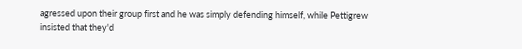agressed upon their group first and he was simply defending himself, while Pettigrew insisted that they'd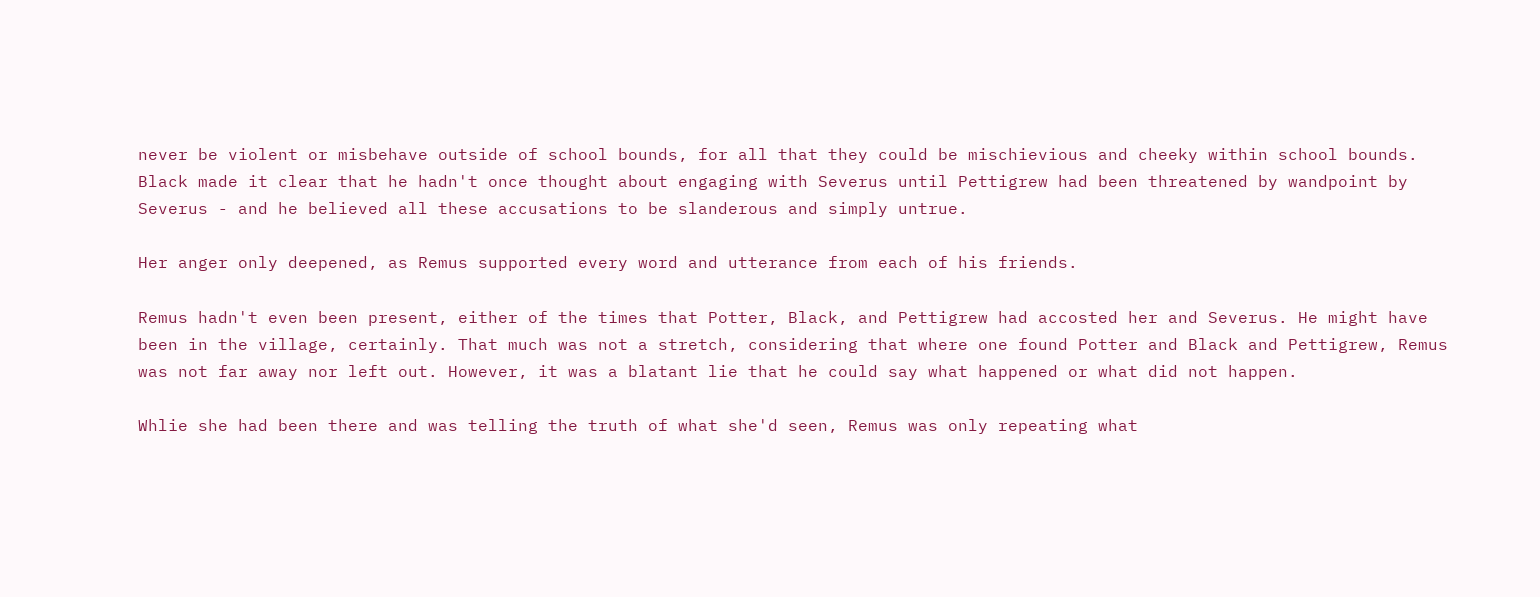never be violent or misbehave outside of school bounds, for all that they could be mischievious and cheeky within school bounds. Black made it clear that he hadn't once thought about engaging with Severus until Pettigrew had been threatened by wandpoint by Severus - and he believed all these accusations to be slanderous and simply untrue.

Her anger only deepened, as Remus supported every word and utterance from each of his friends.

Remus hadn't even been present, either of the times that Potter, Black, and Pettigrew had accosted her and Severus. He might have been in the village, certainly. That much was not a stretch, considering that where one found Potter and Black and Pettigrew, Remus was not far away nor left out. However, it was a blatant lie that he could say what happened or what did not happen.

Whlie she had been there and was telling the truth of what she'd seen, Remus was only repeating what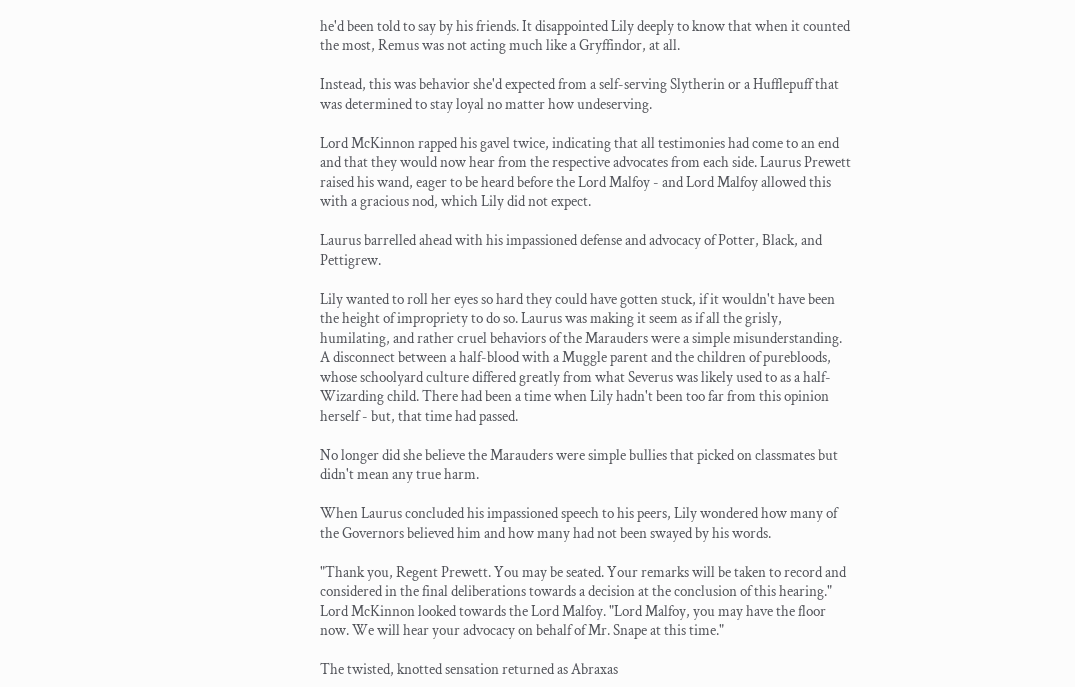he'd been told to say by his friends. It disappointed Lily deeply to know that when it counted the most, Remus was not acting much like a Gryffindor, at all.

Instead, this was behavior she'd expected from a self-serving Slytherin or a Hufflepuff that was determined to stay loyal no matter how undeserving.

Lord McKinnon rapped his gavel twice, indicating that all testimonies had come to an end and that they would now hear from the respective advocates from each side. Laurus Prewett raised his wand, eager to be heard before the Lord Malfoy - and Lord Malfoy allowed this with a gracious nod, which Lily did not expect.

Laurus barrelled ahead with his impassioned defense and advocacy of Potter, Black, and Pettigrew.

Lily wanted to roll her eyes so hard they could have gotten stuck, if it wouldn't have been the height of impropriety to do so. Laurus was making it seem as if all the grisly, humilating, and rather cruel behaviors of the Marauders were a simple misunderstanding. A disconnect between a half-blood with a Muggle parent and the children of purebloods, whose schoolyard culture differed greatly from what Severus was likely used to as a half-Wizarding child. There had been a time when Lily hadn't been too far from this opinion herself - but, that time had passed.

No longer did she believe the Marauders were simple bullies that picked on classmates but didn't mean any true harm.

When Laurus concluded his impassioned speech to his peers, Lily wondered how many of the Governors believed him and how many had not been swayed by his words.

"Thank you, Regent Prewett. You may be seated. Your remarks will be taken to record and considered in the final deliberations towards a decision at the conclusion of this hearing." Lord McKinnon looked towards the Lord Malfoy. "Lord Malfoy, you may have the floor now. We will hear your advocacy on behalf of Mr. Snape at this time."

The twisted, knotted sensation returned as Abraxas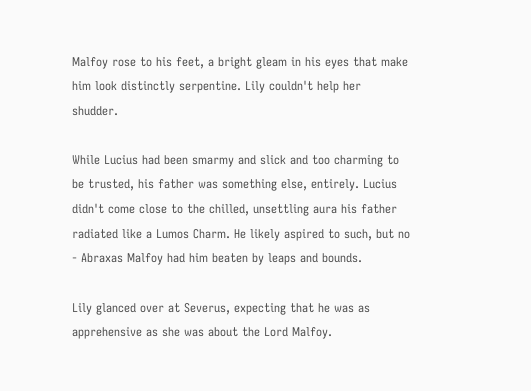Malfoy rose to his feet, a bright gleam in his eyes that make him look distinctly serpentine. Lily couldn't help her shudder.

While Lucius had been smarmy and slick and too charming to be trusted, his father was something else, entirely. Lucius didn't come close to the chilled, unsettling aura his father radiated like a Lumos Charm. He likely aspired to such, but no - Abraxas Malfoy had him beaten by leaps and bounds.

Lily glanced over at Severus, expecting that he was as apprehensive as she was about the Lord Malfoy.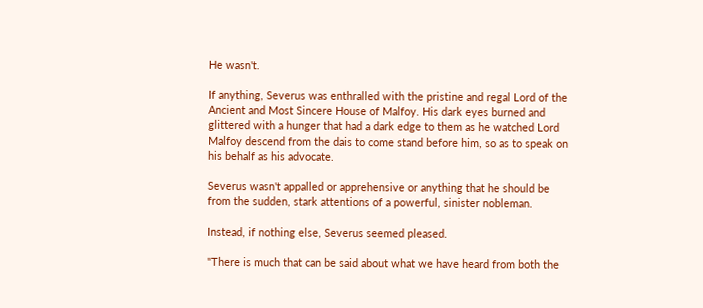He wasn't.

If anything, Severus was enthralled with the pristine and regal Lord of the Ancient and Most Sincere House of Malfoy. His dark eyes burned and glittered with a hunger that had a dark edge to them as he watched Lord Malfoy descend from the dais to come stand before him, so as to speak on his behalf as his advocate.

Severus wasn't appalled or apprehensive or anything that he should be from the sudden, stark attentions of a powerful, sinister nobleman.

Instead, if nothing else, Severus seemed pleased.

"There is much that can be said about what we have heard from both the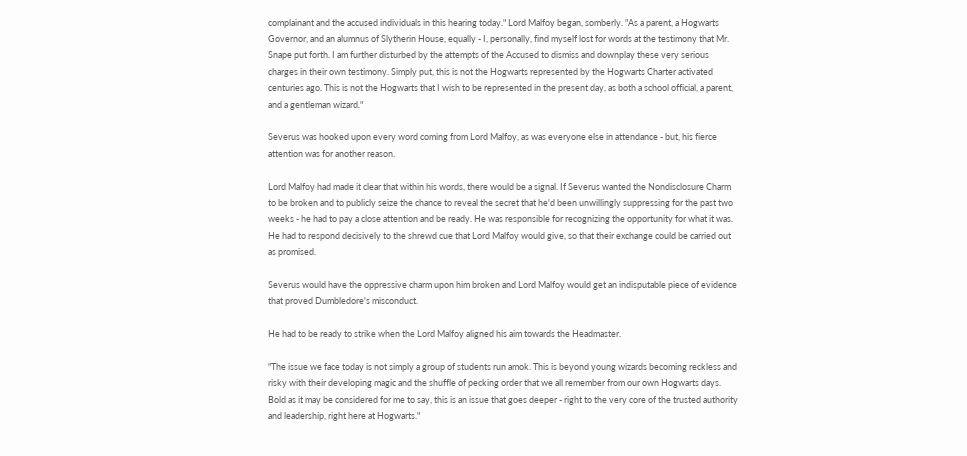complainant and the accused individuals in this hearing today." Lord Malfoy began, somberly. "As a parent, a Hogwarts Governor, and an alumnus of Slytherin House, equally - I, personally, find myself lost for words at the testimony that Mr. Snape put forth. I am further disturbed by the attempts of the Accused to dismiss and downplay these very serious charges in their own testimony. Simply put, this is not the Hogwarts represented by the Hogwarts Charter activated centuries ago. This is not the Hogwarts that I wish to be represented in the present day, as both a school official, a parent, and a gentleman wizard."

Severus was hooked upon every word coming from Lord Malfoy, as was everyone else in attendance - but, his fierce attention was for another reason.

Lord Malfoy had made it clear that within his words, there would be a signal. If Severus wanted the Nondisclosure Charm to be broken and to publicly seize the chance to reveal the secret that he'd been unwillingly suppressing for the past two weeks - he had to pay a close attention and be ready. He was responsible for recognizing the opportunity for what it was. He had to respond decisively to the shrewd cue that Lord Malfoy would give, so that their exchange could be carried out as promised.

Severus would have the oppressive charm upon him broken and Lord Malfoy would get an indisputable piece of evidence that proved Dumbledore's misconduct.

He had to be ready to strike when the Lord Malfoy aligned his aim towards the Headmaster.

"The issue we face today is not simply a group of students run amok. This is beyond young wizards becoming reckless and risky with their developing magic and the shuffle of pecking order that we all remember from our own Hogwarts days. Bold as it may be considered for me to say, this is an issue that goes deeper - right to the very core of the trusted authority and leadership, right here at Hogwarts."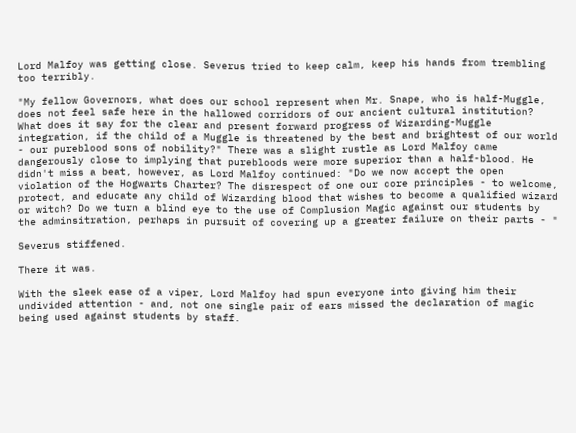Lord Malfoy was getting close. Severus tried to keep calm, keep his hands from trembling too terribly.

"My fellow Governors, what does our school represent when Mr. Snape, who is half-Muggle, does not feel safe here in the hallowed corridors of our ancient cultural institution? What does it say for the clear and present forward progress of Wizarding-Muggle integration, if the child of a Muggle is threatened by the best and brightest of our world - our pureblood sons of nobility?" There was a slight rustle as Lord Malfoy came dangerously close to implying that purebloods were more superior than a half-blood. He didn't miss a beat, however, as Lord Malfoy continued: "Do we now accept the open violation of the Hogwarts Charter? The disrespect of one our core principles - to welcome, protect, and educate any child of Wizarding blood that wishes to become a qualified wizard or witch? Do we turn a blind eye to the use of Complusion Magic against our students by the adminsitration, perhaps in pursuit of covering up a greater failure on their parts - "

Severus stiffened.

There it was.

With the sleek ease of a viper, Lord Malfoy had spun everyone into giving him their undivided attention - and, not one single pair of ears missed the declaration of magic being used against students by staff.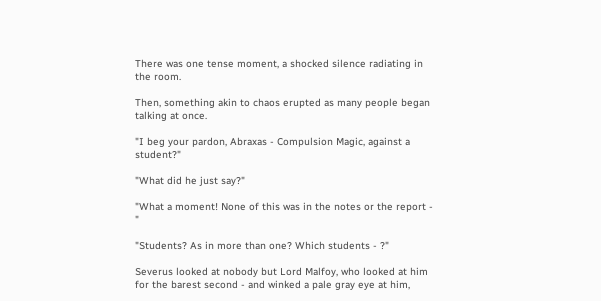There was one tense moment, a shocked silence radiating in the room.

Then, something akin to chaos erupted as many people began talking at once.

"I beg your pardon, Abraxas - Compulsion Magic, against a student?"

"What did he just say?"

"What a moment! None of this was in the notes or the report - "

"Students? As in more than one? Which students - ?"

Severus looked at nobody but Lord Malfoy, who looked at him for the barest second - and winked a pale gray eye at him,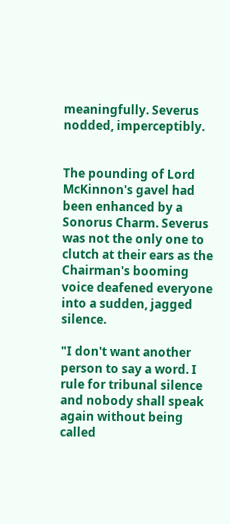meaningfully. Severus nodded, imperceptibly.


The pounding of Lord McKinnon's gavel had been enhanced by a Sonorus Charm. Severus was not the only one to clutch at their ears as the Chairman's booming voice deafened everyone into a sudden, jagged silence.

"I don't want another person to say a word. I rule for tribunal silence and nobody shall speak again without being called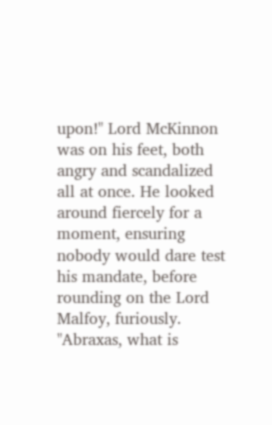upon!" Lord McKinnon was on his feet, both angry and scandalized all at once. He looked around fiercely for a moment, ensuring nobody would dare test his mandate, before rounding on the Lord Malfoy, furiously. "Abraxas, what is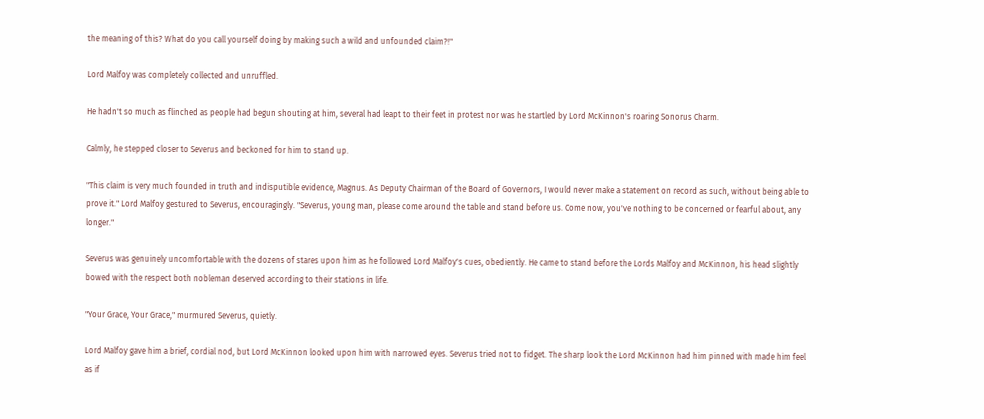the meaning of this? What do you call yourself doing by making such a wild and unfounded claim?!"

Lord Malfoy was completely collected and unruffled.

He hadn't so much as flinched as people had begun shouting at him, several had leapt to their feet in protest nor was he startled by Lord McKinnon's roaring Sonorus Charm.

Calmly, he stepped closer to Severus and beckoned for him to stand up.

"This claim is very much founded in truth and indisputible evidence, Magnus. As Deputy Chairman of the Board of Governors, I would never make a statement on record as such, without being able to prove it." Lord Malfoy gestured to Severus, encouragingly. "Severus, young man, please come around the table and stand before us. Come now, you've nothing to be concerned or fearful about, any longer."

Severus was genuinely uncomfortable with the dozens of stares upon him as he followed Lord Malfoy's cues, obediently. He came to stand before the Lords Malfoy and McKinnon, his head slightly bowed with the respect both nobleman deserved according to their stations in life.

"Your Grace, Your Grace," murmured Severus, quietly.

Lord Malfoy gave him a brief, cordial nod, but Lord McKinnon looked upon him with narrowed eyes. Severus tried not to fidget. The sharp look the Lord McKinnon had him pinned with made him feel as if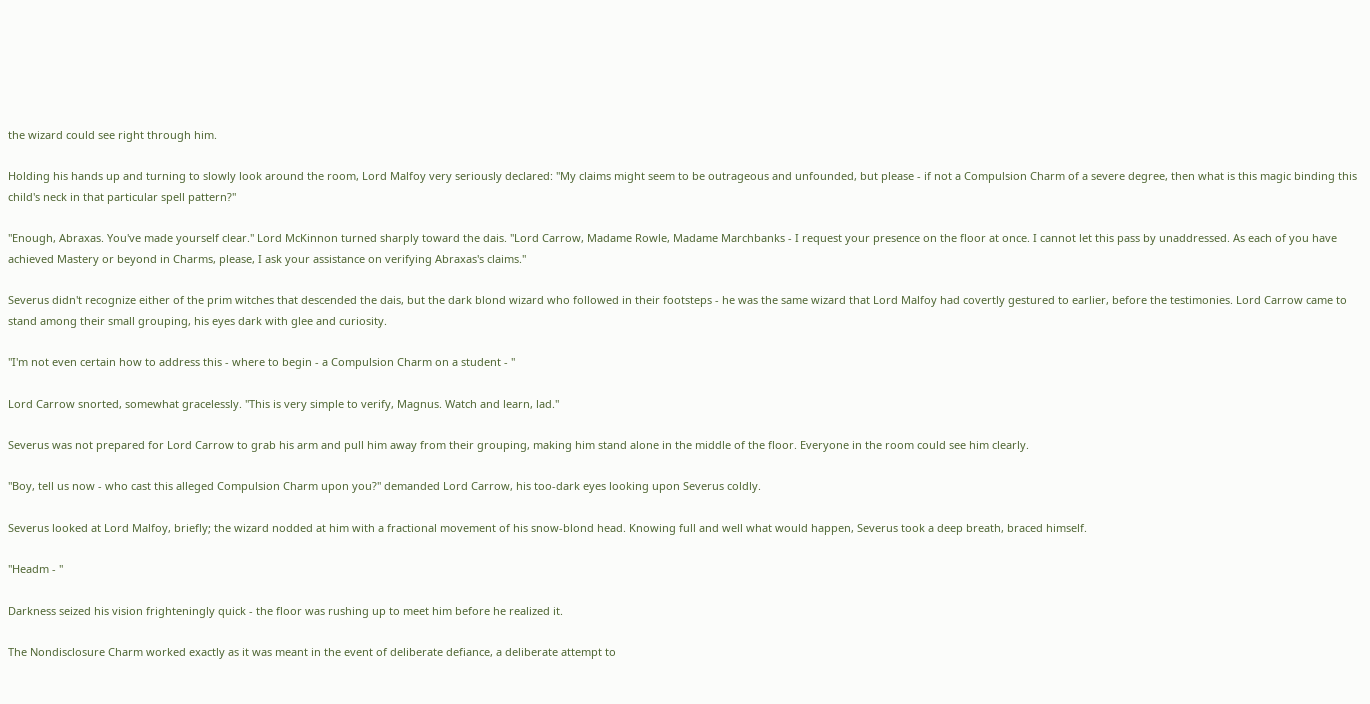the wizard could see right through him.

Holding his hands up and turning to slowly look around the room, Lord Malfoy very seriously declared: "My claims might seem to be outrageous and unfounded, but please - if not a Compulsion Charm of a severe degree, then what is this magic binding this child's neck in that particular spell pattern?"

"Enough, Abraxas. You've made yourself clear." Lord McKinnon turned sharply toward the dais. "Lord Carrow, Madame Rowle, Madame Marchbanks - I request your presence on the floor at once. I cannot let this pass by unaddressed. As each of you have achieved Mastery or beyond in Charms, please, I ask your assistance on verifying Abraxas's claims."

Severus didn't recognize either of the prim witches that descended the dais, but the dark blond wizard who followed in their footsteps - he was the same wizard that Lord Malfoy had covertly gestured to earlier, before the testimonies. Lord Carrow came to stand among their small grouping, his eyes dark with glee and curiosity.

"I'm not even certain how to address this - where to begin - a Compulsion Charm on a student - "

Lord Carrow snorted, somewhat gracelessly. "This is very simple to verify, Magnus. Watch and learn, lad."

Severus was not prepared for Lord Carrow to grab his arm and pull him away from their grouping, making him stand alone in the middle of the floor. Everyone in the room could see him clearly.

"Boy, tell us now - who cast this alleged Compulsion Charm upon you?" demanded Lord Carrow, his too-dark eyes looking upon Severus coldly.

Severus looked at Lord Malfoy, briefly; the wizard nodded at him with a fractional movement of his snow-blond head. Knowing full and well what would happen, Severus took a deep breath, braced himself.

"Headm - "

Darkness seized his vision frighteningly quick - the floor was rushing up to meet him before he realized it.

The Nondisclosure Charm worked exactly as it was meant in the event of deliberate defiance, a deliberate attempt to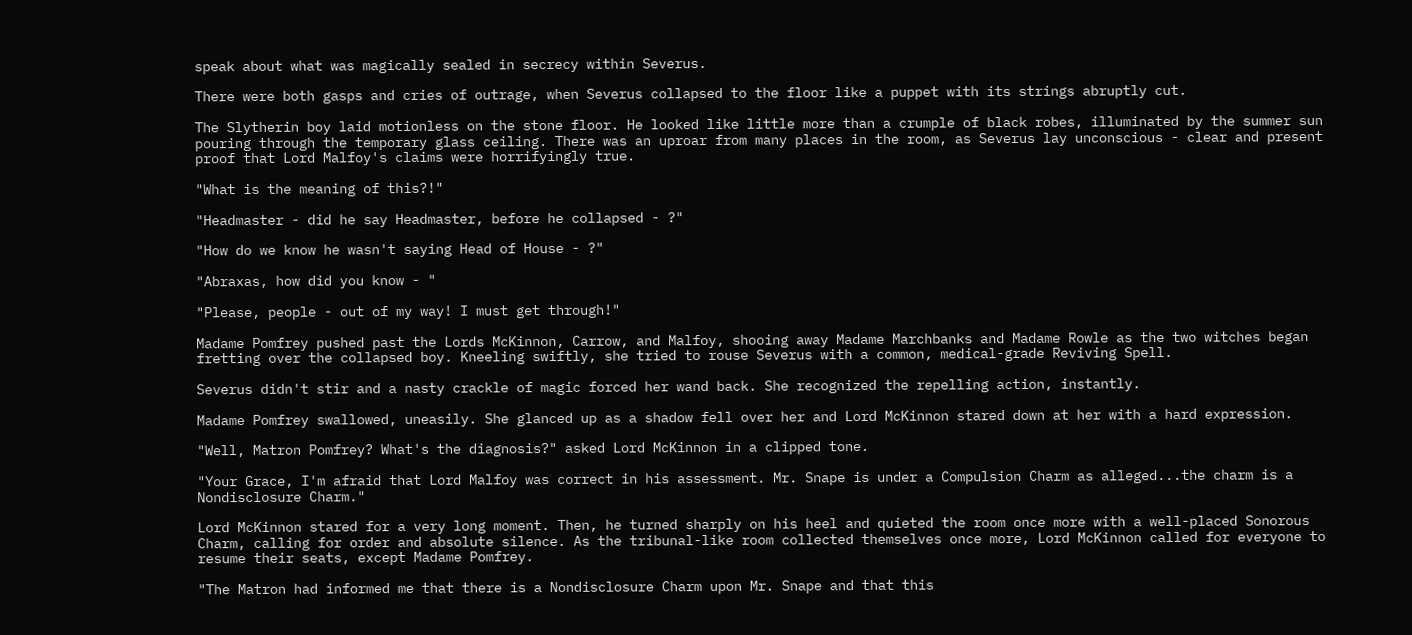speak about what was magically sealed in secrecy within Severus.

There were both gasps and cries of outrage, when Severus collapsed to the floor like a puppet with its strings abruptly cut.

The Slytherin boy laid motionless on the stone floor. He looked like little more than a crumple of black robes, illuminated by the summer sun pouring through the temporary glass ceiling. There was an uproar from many places in the room, as Severus lay unconscious - clear and present proof that Lord Malfoy's claims were horrifyingly true.

"What is the meaning of this?!"

"Headmaster - did he say Headmaster, before he collapsed - ?"

"How do we know he wasn't saying Head of House - ?"

"Abraxas, how did you know - "

"Please, people - out of my way! I must get through!"

Madame Pomfrey pushed past the Lords McKinnon, Carrow, and Malfoy, shooing away Madame Marchbanks and Madame Rowle as the two witches began fretting over the collapsed boy. Kneeling swiftly, she tried to rouse Severus with a common, medical-grade Reviving Spell.

Severus didn't stir and a nasty crackle of magic forced her wand back. She recognized the repelling action, instantly.

Madame Pomfrey swallowed, uneasily. She glanced up as a shadow fell over her and Lord McKinnon stared down at her with a hard expression.

"Well, Matron Pomfrey? What's the diagnosis?" asked Lord McKinnon in a clipped tone.

"Your Grace, I'm afraid that Lord Malfoy was correct in his assessment. Mr. Snape is under a Compulsion Charm as alleged...the charm is a Nondisclosure Charm."

Lord McKinnon stared for a very long moment. Then, he turned sharply on his heel and quieted the room once more with a well-placed Sonorous Charm, calling for order and absolute silence. As the tribunal-like room collected themselves once more, Lord McKinnon called for everyone to resume their seats, except Madame Pomfrey.

"The Matron had informed me that there is a Nondisclosure Charm upon Mr. Snape and that this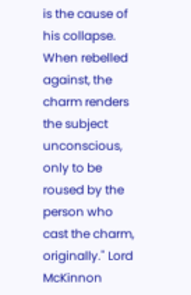is the cause of his collapse. When rebelled against, the charm renders the subject unconscious, only to be roused by the person who cast the charm, originally." Lord McKinnon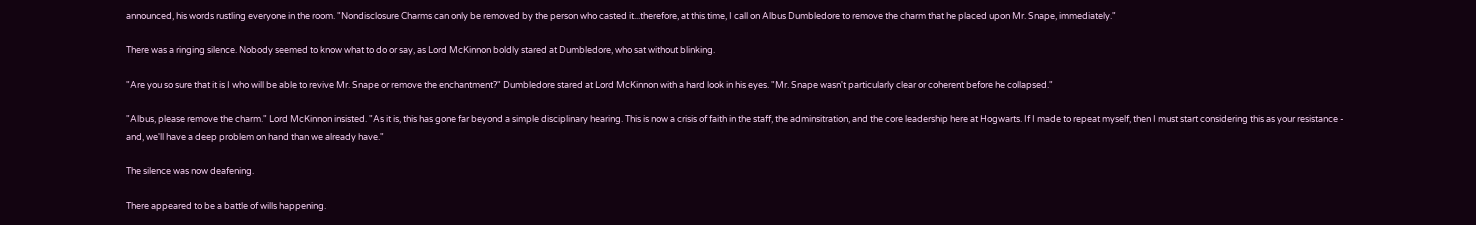announced, his words rustling everyone in the room. "Nondisclosure Charms can only be removed by the person who casted it...therefore, at this time, I call on Albus Dumbledore to remove the charm that he placed upon Mr. Snape, immediately."

There was a ringing silence. Nobody seemed to know what to do or say, as Lord McKinnon boldly stared at Dumbledore, who sat without blinking.

"Are you so sure that it is I who will be able to revive Mr. Snape or remove the enchantment?" Dumbledore stared at Lord McKinnon with a hard look in his eyes. "Mr. Snape wasn't particularly clear or coherent before he collapsed."

"Albus, please remove the charm." Lord McKinnon insisted. "As it is, this has gone far beyond a simple disciplinary hearing. This is now a crisis of faith in the staff, the adminsitration, and the core leadership here at Hogwarts. If I made to repeat myself, then I must start considering this as your resistance - and, we'll have a deep problem on hand than we already have."

The silence was now deafening.

There appeared to be a battle of wills happening.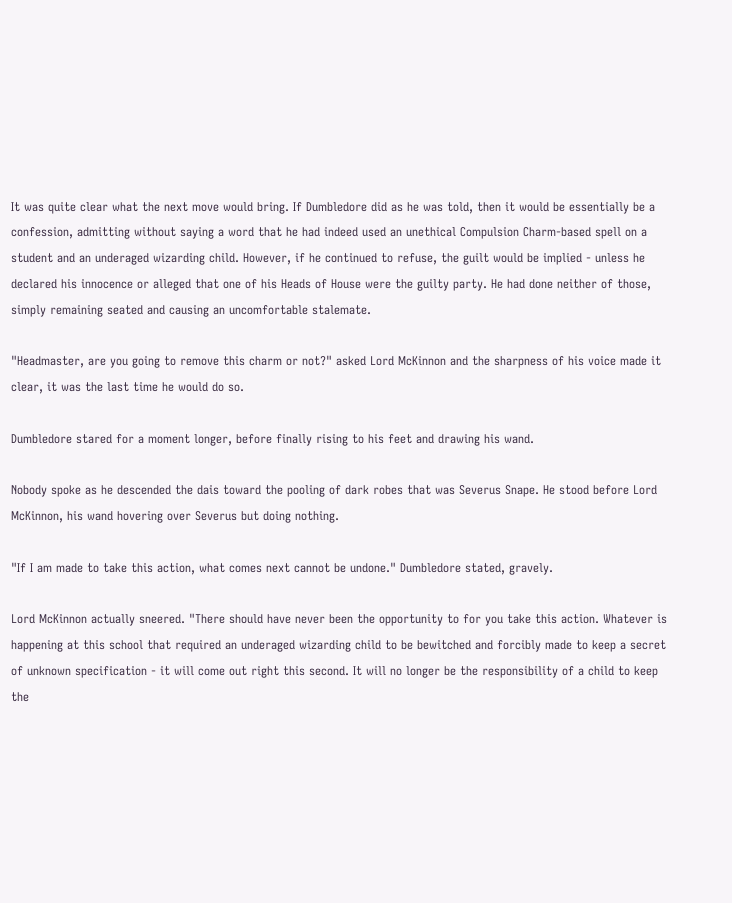It was quite clear what the next move would bring. If Dumbledore did as he was told, then it would be essentially be a confession, admitting without saying a word that he had indeed used an unethical Compulsion Charm-based spell on a student and an underaged wizarding child. However, if he continued to refuse, the guilt would be implied - unless he declared his innocence or alleged that one of his Heads of House were the guilty party. He had done neither of those, simply remaining seated and causing an uncomfortable stalemate.

"Headmaster, are you going to remove this charm or not?" asked Lord McKinnon and the sharpness of his voice made it clear, it was the last time he would do so.

Dumbledore stared for a moment longer, before finally rising to his feet and drawing his wand.

Nobody spoke as he descended the dais toward the pooling of dark robes that was Severus Snape. He stood before Lord McKinnon, his wand hovering over Severus but doing nothing.

"If I am made to take this action, what comes next cannot be undone." Dumbledore stated, gravely.

Lord McKinnon actually sneered. "There should have never been the opportunity to for you take this action. Whatever is happening at this school that required an underaged wizarding child to be bewitched and forcibly made to keep a secret of unknown specification - it will come out right this second. It will no longer be the responsibility of a child to keep the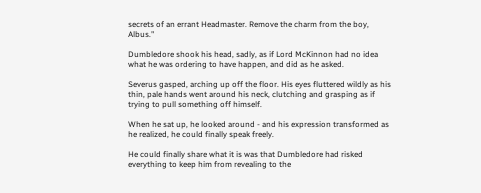secrets of an errant Headmaster. Remove the charm from the boy, Albus."

Dumbledore shook his head, sadly, as if Lord McKinnon had no idea what he was ordering to have happen, and did as he asked.

Severus gasped, arching up off the floor. His eyes fluttered wildly as his thin, pale hands went around his neck, clutching and grasping as if trying to pull something off himself.

When he sat up, he looked around - and his expression transformed as he realized, he could finally speak freely.

He could finally share what it is was that Dumbledore had risked everything to keep him from revealing to the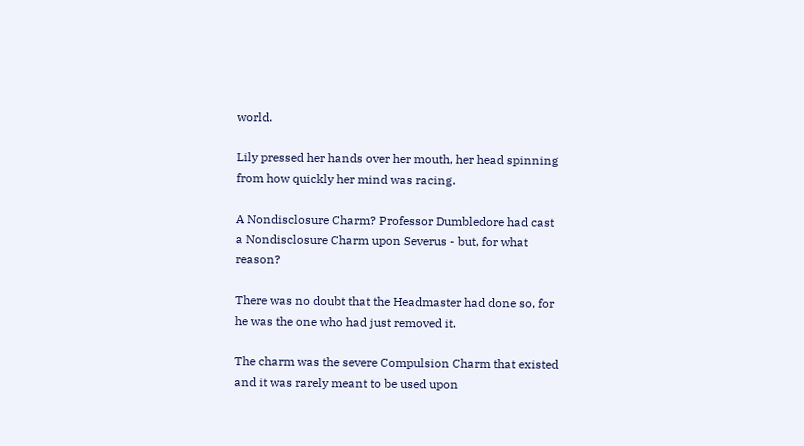world.

Lily pressed her hands over her mouth, her head spinning from how quickly her mind was racing.

A Nondisclosure Charm? Professor Dumbledore had cast a Nondisclosure Charm upon Severus - but, for what reason?

There was no doubt that the Headmaster had done so, for he was the one who had just removed it.

The charm was the severe Compulsion Charm that existed and it was rarely meant to be used upon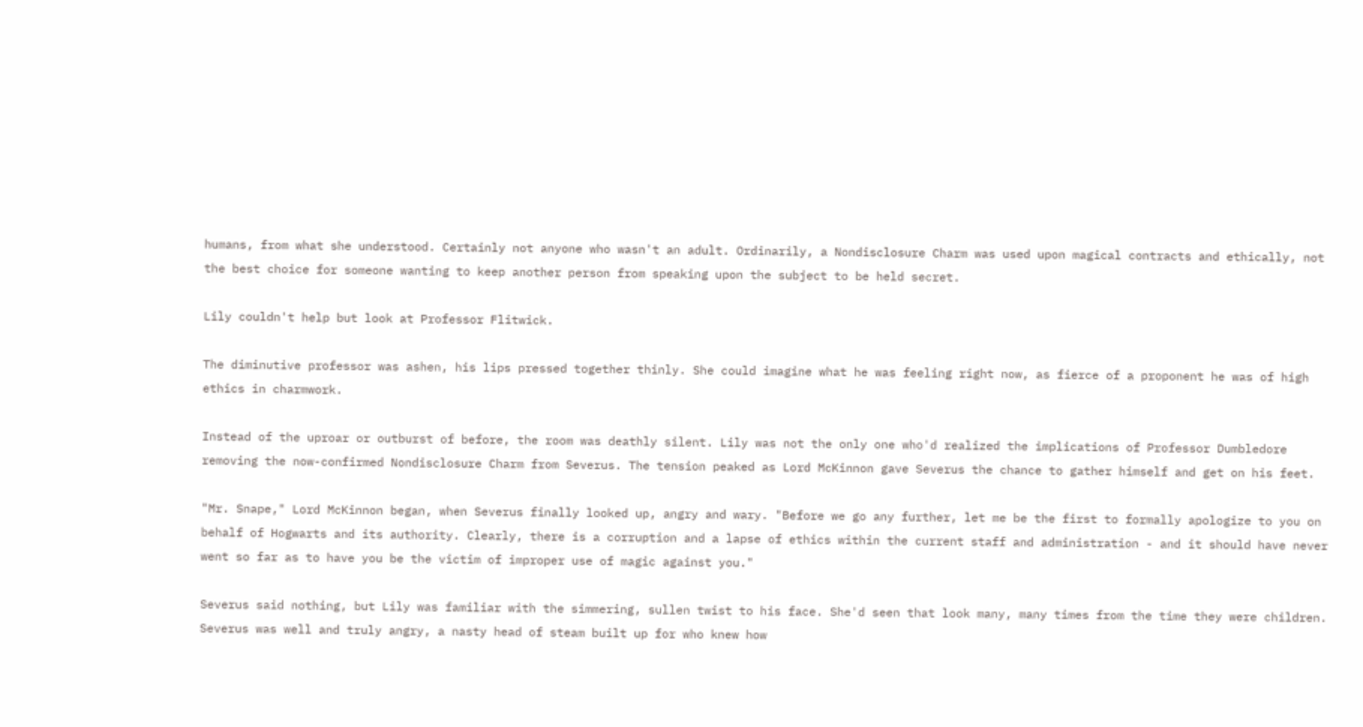humans, from what she understood. Certainly not anyone who wasn't an adult. Ordinarily, a Nondisclosure Charm was used upon magical contracts and ethically, not the best choice for someone wanting to keep another person from speaking upon the subject to be held secret.

Lily couldn't help but look at Professor Flitwick.

The diminutive professor was ashen, his lips pressed together thinly. She could imagine what he was feeling right now, as fierce of a proponent he was of high ethics in charmwork.

Instead of the uproar or outburst of before, the room was deathly silent. Lily was not the only one who'd realized the implications of Professor Dumbledore removing the now-confirmed Nondisclosure Charm from Severus. The tension peaked as Lord McKinnon gave Severus the chance to gather himself and get on his feet.

"Mr. Snape," Lord McKinnon began, when Severus finally looked up, angry and wary. "Before we go any further, let me be the first to formally apologize to you on behalf of Hogwarts and its authority. Clearly, there is a corruption and a lapse of ethics within the current staff and administration - and it should have never went so far as to have you be the victim of improper use of magic against you."

Severus said nothing, but Lily was familiar with the simmering, sullen twist to his face. She'd seen that look many, many times from the time they were children. Severus was well and truly angry, a nasty head of steam built up for who knew how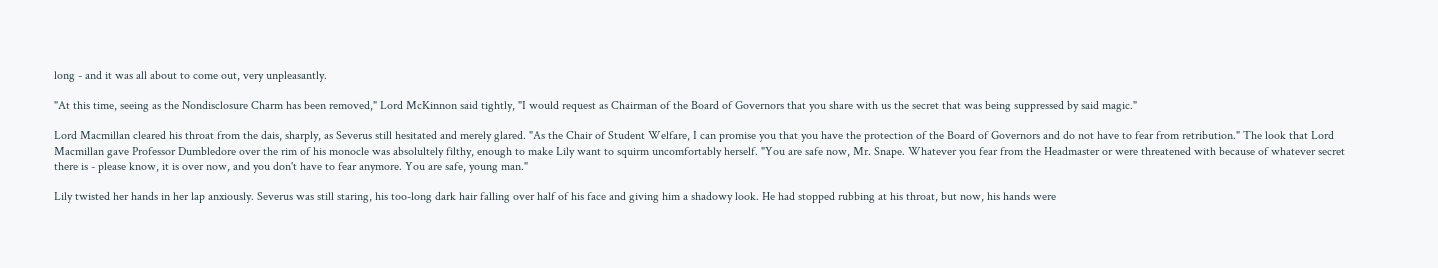long - and it was all about to come out, very unpleasantly.

"At this time, seeing as the Nondisclosure Charm has been removed," Lord McKinnon said tightly, "I would request as Chairman of the Board of Governors that you share with us the secret that was being suppressed by said magic."

Lord Macmillan cleared his throat from the dais, sharply, as Severus still hesitated and merely glared. "As the Chair of Student Welfare, I can promise you that you have the protection of the Board of Governors and do not have to fear from retribution." The look that Lord Macmillan gave Professor Dumbledore over the rim of his monocle was absolultely filthy, enough to make Lily want to squirm uncomfortably herself. "You are safe now, Mr. Snape. Whatever you fear from the Headmaster or were threatened with because of whatever secret there is - please know, it is over now, and you don't have to fear anymore. You are safe, young man."

Lily twisted her hands in her lap anxiously. Severus was still staring, his too-long dark hair falling over half of his face and giving him a shadowy look. He had stopped rubbing at his throat, but now, his hands were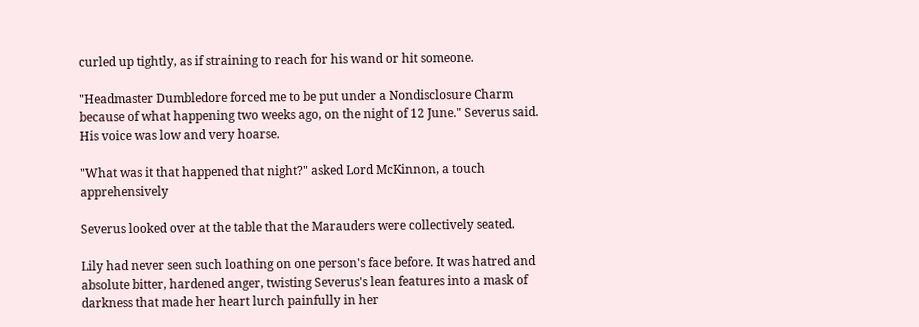curled up tightly, as if straining to reach for his wand or hit someone.

"Headmaster Dumbledore forced me to be put under a Nondisclosure Charm because of what happening two weeks ago, on the night of 12 June." Severus said. His voice was low and very hoarse.

"What was it that happened that night?" asked Lord McKinnon, a touch apprehensively

Severus looked over at the table that the Marauders were collectively seated.

Lily had never seen such loathing on one person's face before. It was hatred and absolute bitter, hardened anger, twisting Severus's lean features into a mask of darkness that made her heart lurch painfully in her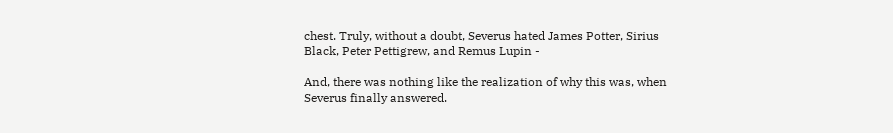chest. Truly, without a doubt, Severus hated James Potter, Sirius Black, Peter Pettigrew, and Remus Lupin -

And, there was nothing like the realization of why this was, when Severus finally answered.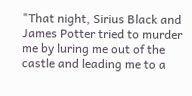"That night, Sirius Black and James Potter tried to murder me by luring me out of the castle and leading me to a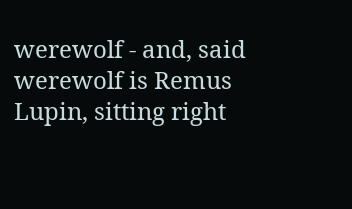werewolf - and, said werewolf is Remus Lupin, sitting right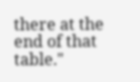there at the end of that table."